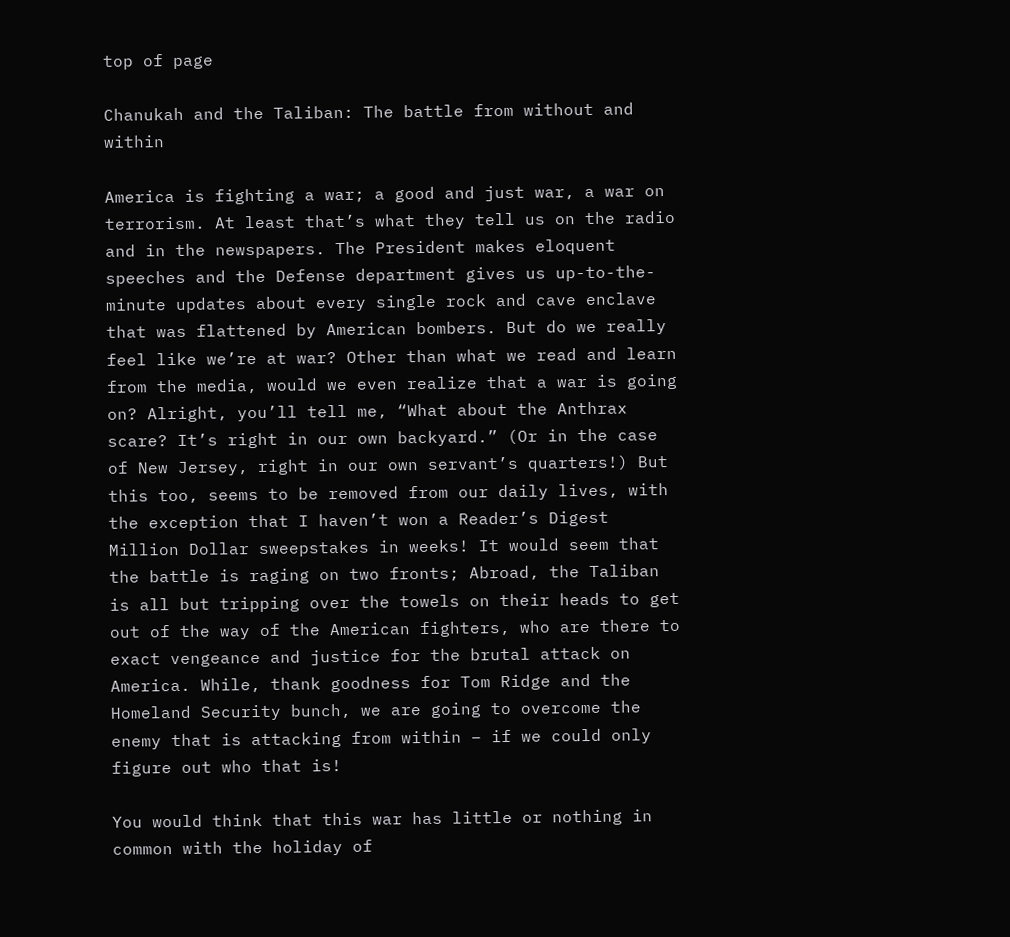top of page

Chanukah and the Taliban: The battle from without and within

America is fighting a war; a good and just war, a war on terrorism. At least that’s what they tell us on the radio and in the newspapers. The President makes eloquent speeches and the Defense department gives us up-to-the-minute updates about every single rock and cave enclave that was flattened by American bombers. But do we really feel like we’re at war? Other than what we read and learn from the media, would we even realize that a war is going on? Alright, you’ll tell me, “What about the Anthrax scare? It’s right in our own backyard.” (Or in the case of New Jersey, right in our own servant’s quarters!) But this too, seems to be removed from our daily lives, with the exception that I haven’t won a Reader’s Digest Million Dollar sweepstakes in weeks! It would seem that the battle is raging on two fronts; Abroad, the Taliban is all but tripping over the towels on their heads to get out of the way of the American fighters, who are there to exact vengeance and justice for the brutal attack on America. While, thank goodness for Tom Ridge and the Homeland Security bunch, we are going to overcome the enemy that is attacking from within – if we could only figure out who that is!

You would think that this war has little or nothing in common with the holiday of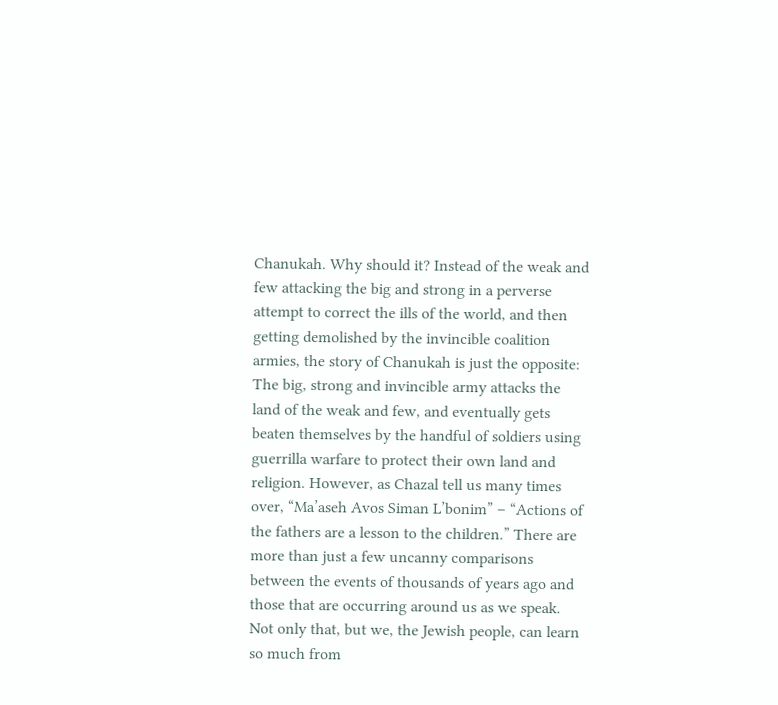Chanukah. Why should it? Instead of the weak and few attacking the big and strong in a perverse attempt to correct the ills of the world, and then getting demolished by the invincible coalition armies, the story of Chanukah is just the opposite: The big, strong and invincible army attacks the land of the weak and few, and eventually gets beaten themselves by the handful of soldiers using guerrilla warfare to protect their own land and religion. However, as Chazal tell us many times over, “Ma’aseh Avos Siman L’bonim” – “Actions of the fathers are a lesson to the children.” There are more than just a few uncanny comparisons between the events of thousands of years ago and those that are occurring around us as we speak. Not only that, but we, the Jewish people, can learn so much from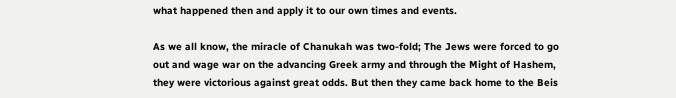what happened then and apply it to our own times and events.

As we all know, the miracle of Chanukah was two-fold; The Jews were forced to go out and wage war on the advancing Greek army and through the Might of Hashem, they were victorious against great odds. But then they came back home to the Beis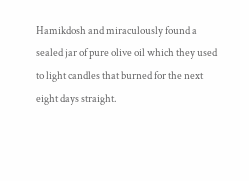Hamikdosh and miraculously found a sealed jar of pure olive oil which they used to light candles that burned for the next eight days straight.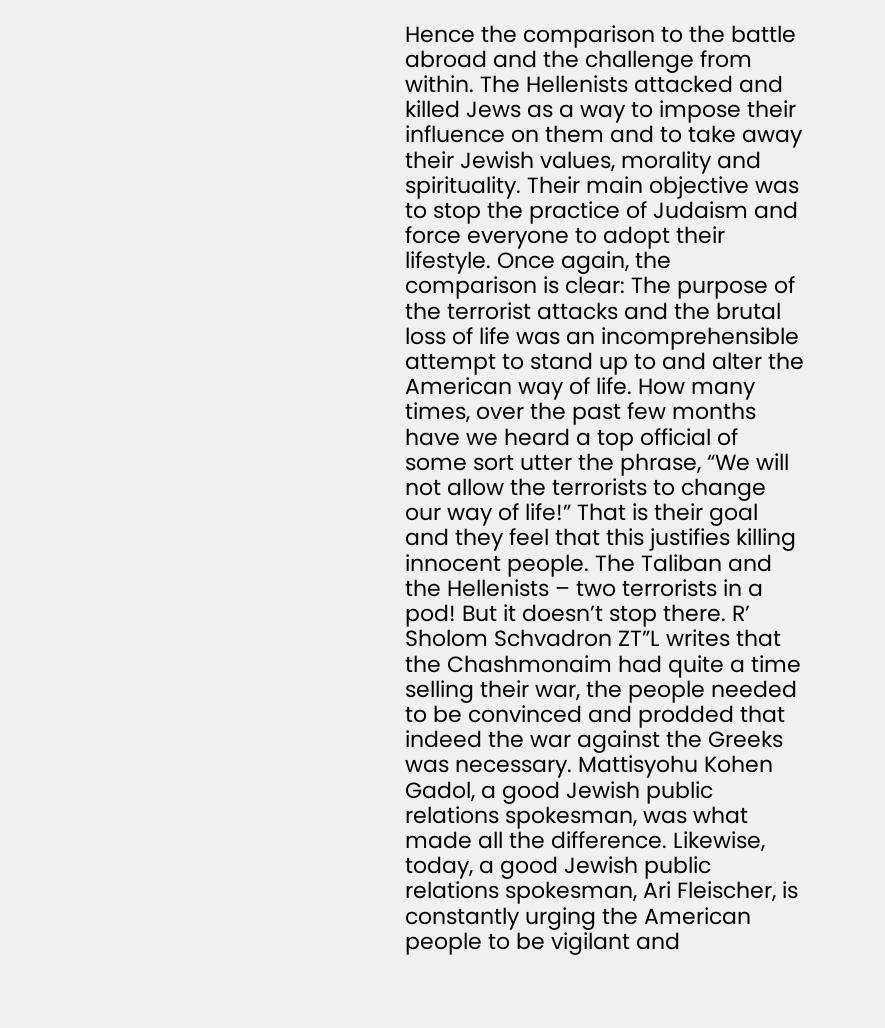Hence the comparison to the battle abroad and the challenge from within. The Hellenists attacked and killed Jews as a way to impose their influence on them and to take away their Jewish values, morality and spirituality. Their main objective was to stop the practice of Judaism and force everyone to adopt their lifestyle. Once again, the comparison is clear: The purpose of the terrorist attacks and the brutal loss of life was an incomprehensible attempt to stand up to and alter the American way of life. How many times, over the past few months have we heard a top official of some sort utter the phrase, “We will not allow the terrorists to change our way of life!” That is their goal and they feel that this justifies killing innocent people. The Taliban and the Hellenists – two terrorists in a pod! But it doesn’t stop there. R’ Sholom Schvadron ZT”L writes that the Chashmonaim had quite a time selling their war, the people needed to be convinced and prodded that indeed the war against the Greeks was necessary. Mattisyohu Kohen Gadol, a good Jewish public relations spokesman, was what made all the difference. Likewise, today, a good Jewish public relations spokesman, Ari Fleischer, is constantly urging the American people to be vigilant and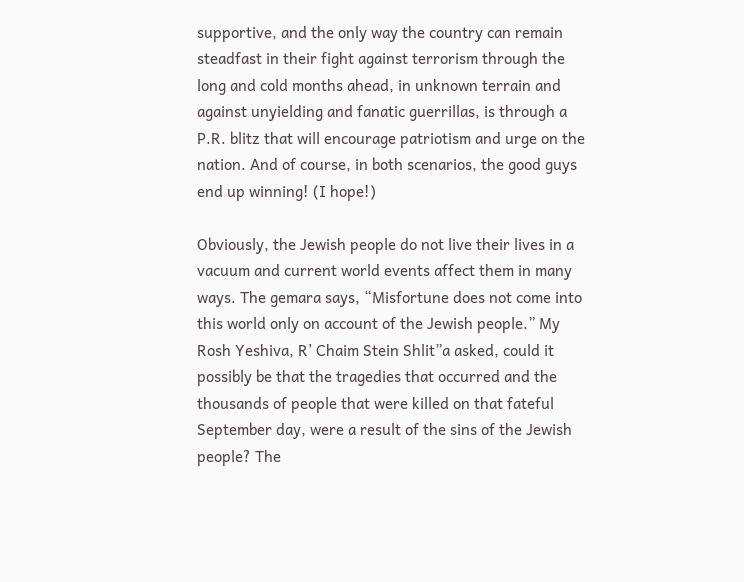supportive, and the only way the country can remain steadfast in their fight against terrorism through the long and cold months ahead, in unknown terrain and against unyielding and fanatic guerrillas, is through a P.R. blitz that will encourage patriotism and urge on the nation. And of course, in both scenarios, the good guys end up winning! (I hope!)

Obviously, the Jewish people do not live their lives in a vacuum and current world events affect them in many ways. The gemara says, “Misfortune does not come into this world only on account of the Jewish people.” My Rosh Yeshiva, R’ Chaim Stein Shlit”a asked, could it possibly be that the tragedies that occurred and the thousands of people that were killed on that fateful September day, were a result of the sins of the Jewish people? The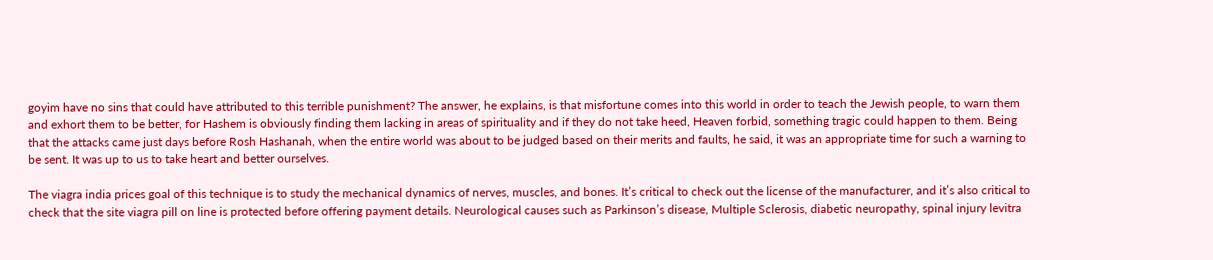goyim have no sins that could have attributed to this terrible punishment? The answer, he explains, is that misfortune comes into this world in order to teach the Jewish people, to warn them and exhort them to be better, for Hashem is obviously finding them lacking in areas of spirituality and if they do not take heed, Heaven forbid, something tragic could happen to them. Being that the attacks came just days before Rosh Hashanah, when the entire world was about to be judged based on their merits and faults, he said, it was an appropriate time for such a warning to be sent. It was up to us to take heart and better ourselves.

The viagra india prices goal of this technique is to study the mechanical dynamics of nerves, muscles, and bones. It’s critical to check out the license of the manufacturer, and it’s also critical to check that the site viagra pill on line is protected before offering payment details. Neurological causes such as Parkinson’s disease, Multiple Sclerosis, diabetic neuropathy, spinal injury levitra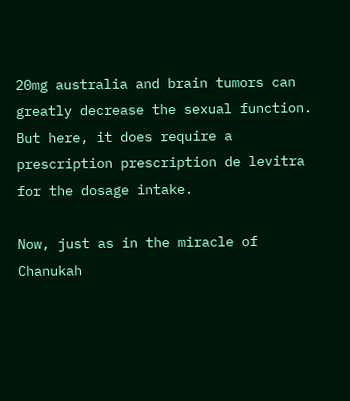20mg australia and brain tumors can greatly decrease the sexual function. But here, it does require a prescription prescription de levitra for the dosage intake.

Now, just as in the miracle of Chanukah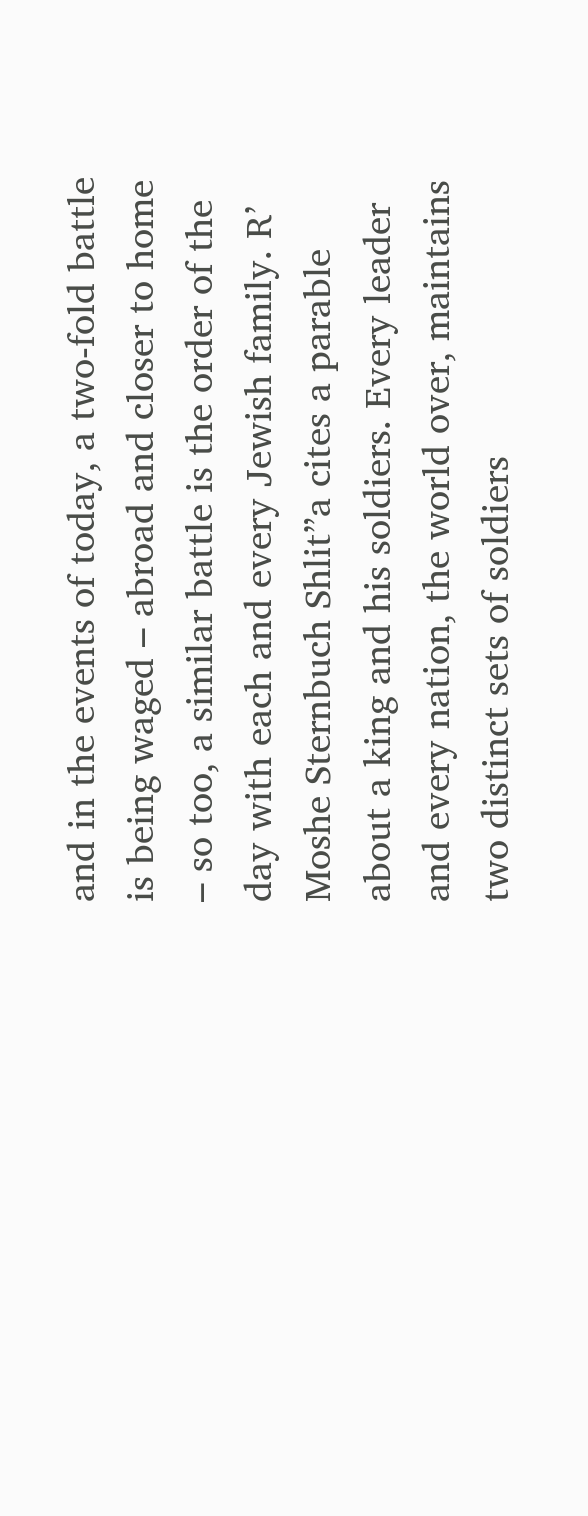and in the events of today, a two-fold battle is being waged – abroad and closer to home – so too, a similar battle is the order of the day with each and every Jewish family. R’ Moshe Sternbuch Shlit”a cites a parable about a king and his soldiers. Every leader and every nation, the world over, maintains two distinct sets of soldiers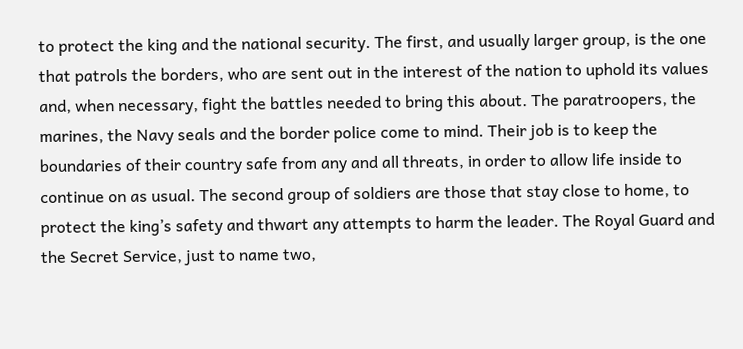to protect the king and the national security. The first, and usually larger group, is the one that patrols the borders, who are sent out in the interest of the nation to uphold its values and, when necessary, fight the battles needed to bring this about. The paratroopers, the marines, the Navy seals and the border police come to mind. Their job is to keep the boundaries of their country safe from any and all threats, in order to allow life inside to continue on as usual. The second group of soldiers are those that stay close to home, to protect the king’s safety and thwart any attempts to harm the leader. The Royal Guard and the Secret Service, just to name two,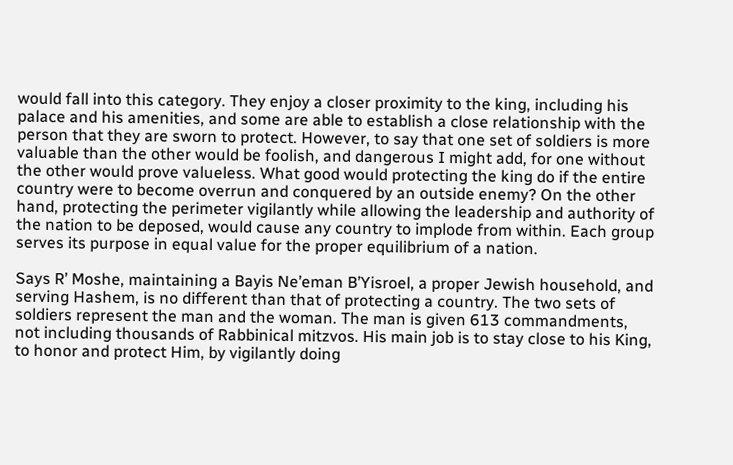would fall into this category. They enjoy a closer proximity to the king, including his palace and his amenities, and some are able to establish a close relationship with the person that they are sworn to protect. However, to say that one set of soldiers is more valuable than the other would be foolish, and dangerous I might add, for one without the other would prove valueless. What good would protecting the king do if the entire country were to become overrun and conquered by an outside enemy? On the other hand, protecting the perimeter vigilantly while allowing the leadership and authority of the nation to be deposed, would cause any country to implode from within. Each group serves its purpose in equal value for the proper equilibrium of a nation.

Says R’ Moshe, maintaining a Bayis Ne’eman B’Yisroel, a proper Jewish household, and serving Hashem, is no different than that of protecting a country. The two sets of soldiers represent the man and the woman. The man is given 613 commandments, not including thousands of Rabbinical mitzvos. His main job is to stay close to his King, to honor and protect Him, by vigilantly doing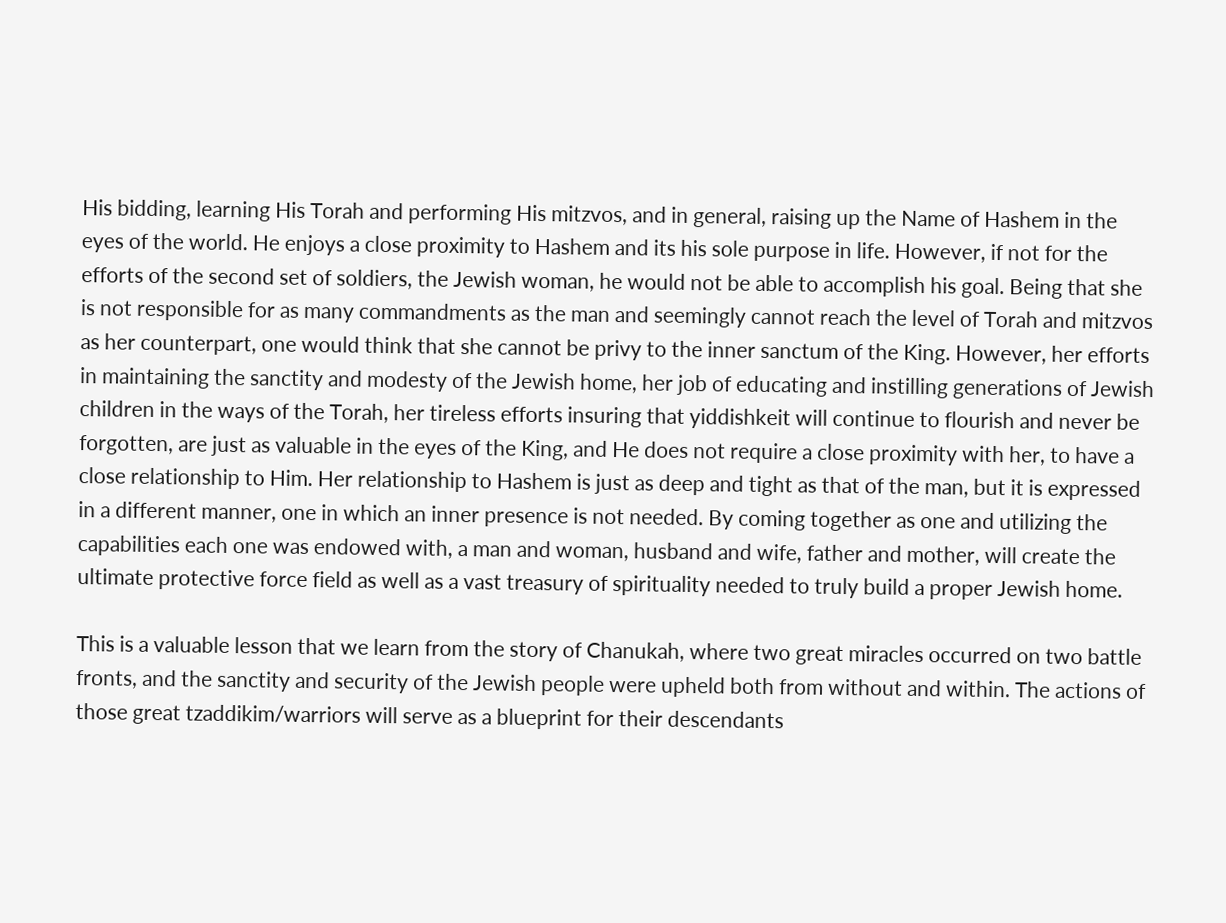His bidding, learning His Torah and performing His mitzvos, and in general, raising up the Name of Hashem in the eyes of the world. He enjoys a close proximity to Hashem and its his sole purpose in life. However, if not for the efforts of the second set of soldiers, the Jewish woman, he would not be able to accomplish his goal. Being that she is not responsible for as many commandments as the man and seemingly cannot reach the level of Torah and mitzvos as her counterpart, one would think that she cannot be privy to the inner sanctum of the King. However, her efforts in maintaining the sanctity and modesty of the Jewish home, her job of educating and instilling generations of Jewish children in the ways of the Torah, her tireless efforts insuring that yiddishkeit will continue to flourish and never be forgotten, are just as valuable in the eyes of the King, and He does not require a close proximity with her, to have a close relationship to Him. Her relationship to Hashem is just as deep and tight as that of the man, but it is expressed in a different manner, one in which an inner presence is not needed. By coming together as one and utilizing the capabilities each one was endowed with, a man and woman, husband and wife, father and mother, will create the ultimate protective force field as well as a vast treasury of spirituality needed to truly build a proper Jewish home.

This is a valuable lesson that we learn from the story of Chanukah, where two great miracles occurred on two battle fronts, and the sanctity and security of the Jewish people were upheld both from without and within. The actions of those great tzaddikim/warriors will serve as a blueprint for their descendants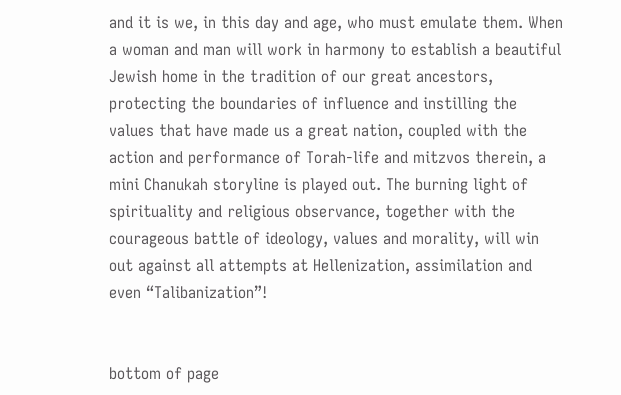and it is we, in this day and age, who must emulate them. When a woman and man will work in harmony to establish a beautiful Jewish home in the tradition of our great ancestors, protecting the boundaries of influence and instilling the values that have made us a great nation, coupled with the action and performance of Torah-life and mitzvos therein, a mini Chanukah storyline is played out. The burning light of spirituality and religious observance, together with the courageous battle of ideology, values and morality, will win out against all attempts at Hellenization, assimilation and even “Talibanization”!


bottom of page